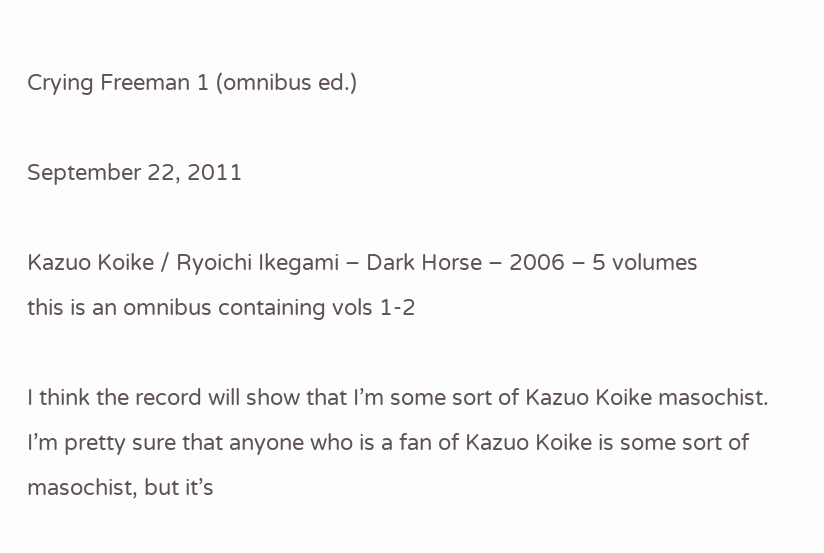Crying Freeman 1 (omnibus ed.)

September 22, 2011

Kazuo Koike / Ryoichi Ikegami – Dark Horse – 2006 – 5 volumes
this is an omnibus containing vols 1-2

I think the record will show that I’m some sort of Kazuo Koike masochist. I’m pretty sure that anyone who is a fan of Kazuo Koike is some sort of masochist, but it’s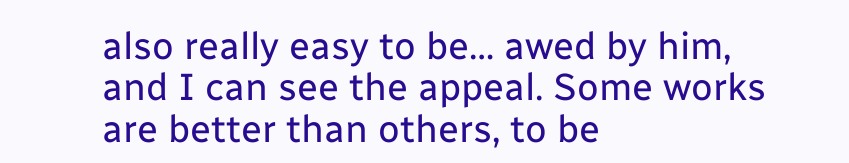also really easy to be… awed by him, and I can see the appeal. Some works are better than others, to be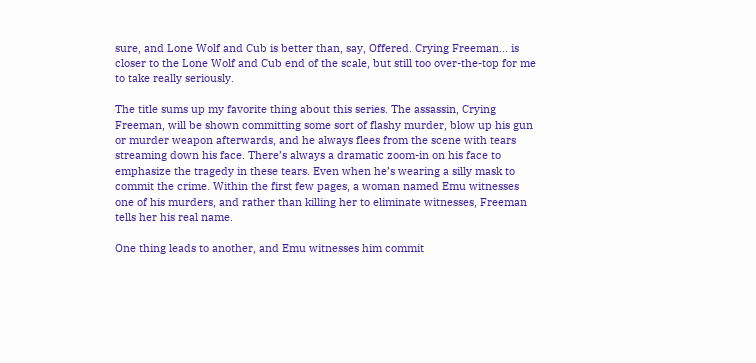sure, and Lone Wolf and Cub is better than, say, Offered. Crying Freeman… is closer to the Lone Wolf and Cub end of the scale, but still too over-the-top for me to take really seriously.

The title sums up my favorite thing about this series. The assassin, Crying Freeman, will be shown committing some sort of flashy murder, blow up his gun or murder weapon afterwards, and he always flees from the scene with tears streaming down his face. There’s always a dramatic zoom-in on his face to emphasize the tragedy in these tears. Even when he’s wearing a silly mask to commit the crime. Within the first few pages, a woman named Emu witnesses one of his murders, and rather than killing her to eliminate witnesses, Freeman tells her his real name.

One thing leads to another, and Emu witnesses him commit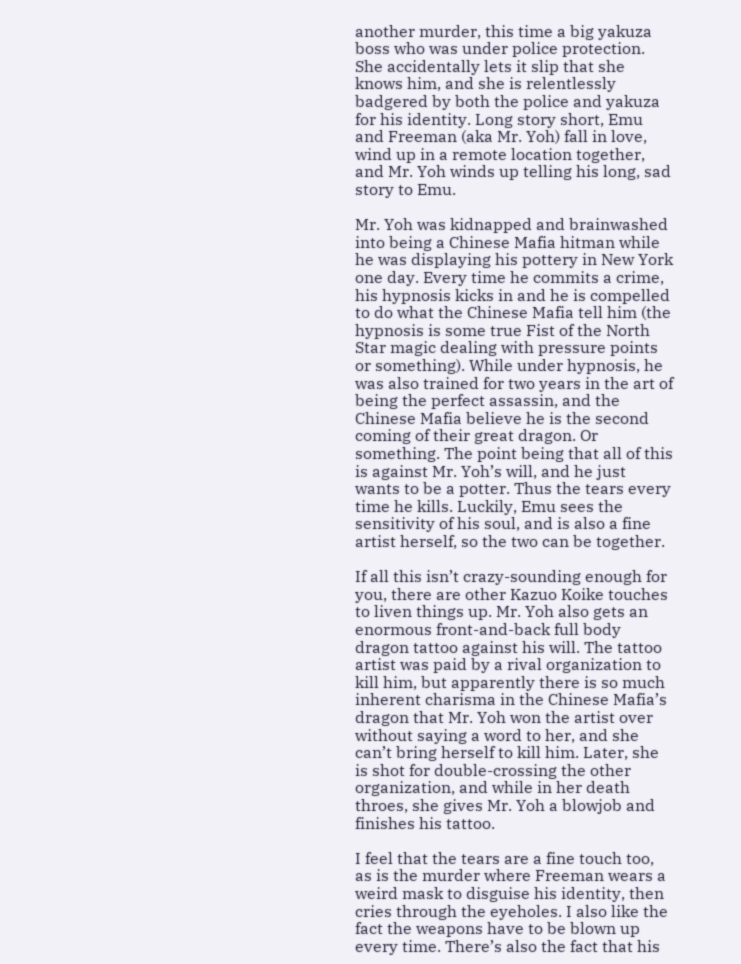another murder, this time a big yakuza boss who was under police protection. She accidentally lets it slip that she knows him, and she is relentlessly badgered by both the police and yakuza for his identity. Long story short, Emu and Freeman (aka Mr. Yoh) fall in love, wind up in a remote location together, and Mr. Yoh winds up telling his long, sad story to Emu.

Mr. Yoh was kidnapped and brainwashed into being a Chinese Mafia hitman while he was displaying his pottery in New York one day. Every time he commits a crime, his hypnosis kicks in and he is compelled to do what the Chinese Mafia tell him (the hypnosis is some true Fist of the North Star magic dealing with pressure points or something). While under hypnosis, he was also trained for two years in the art of being the perfect assassin, and the Chinese Mafia believe he is the second coming of their great dragon. Or something. The point being that all of this is against Mr. Yoh’s will, and he just wants to be a potter. Thus the tears every time he kills. Luckily, Emu sees the sensitivity of his soul, and is also a fine artist herself, so the two can be together.

If all this isn’t crazy-sounding enough for you, there are other Kazuo Koike touches to liven things up. Mr. Yoh also gets an enormous front-and-back full body dragon tattoo against his will. The tattoo artist was paid by a rival organization to kill him, but apparently there is so much inherent charisma in the Chinese Mafia’s dragon that Mr. Yoh won the artist over without saying a word to her, and she can’t bring herself to kill him. Later, she is shot for double-crossing the other organization, and while in her death throes, she gives Mr. Yoh a blowjob and finishes his tattoo.

I feel that the tears are a fine touch too, as is the murder where Freeman wears a weird mask to disguise his identity, then cries through the eyeholes. I also like the fact the weapons have to be blown up every time. There’s also the fact that his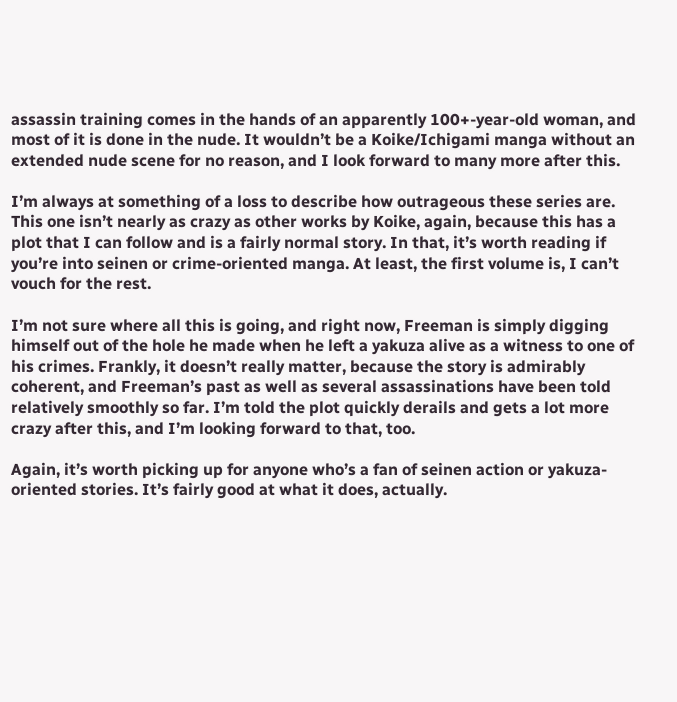assassin training comes in the hands of an apparently 100+-year-old woman, and most of it is done in the nude. It wouldn’t be a Koike/Ichigami manga without an extended nude scene for no reason, and I look forward to many more after this.

I’m always at something of a loss to describe how outrageous these series are. This one isn’t nearly as crazy as other works by Koike, again, because this has a plot that I can follow and is a fairly normal story. In that, it’s worth reading if you’re into seinen or crime-oriented manga. At least, the first volume is, I can’t vouch for the rest.

I’m not sure where all this is going, and right now, Freeman is simply digging himself out of the hole he made when he left a yakuza alive as a witness to one of his crimes. Frankly, it doesn’t really matter, because the story is admirably coherent, and Freeman’s past as well as several assassinations have been told relatively smoothly so far. I’m told the plot quickly derails and gets a lot more crazy after this, and I’m looking forward to that, too.

Again, it’s worth picking up for anyone who’s a fan of seinen action or yakuza-oriented stories. It’s fairly good at what it does, actually.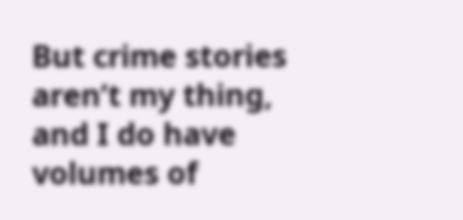But crime stories aren’t my thing, and I do have volumes of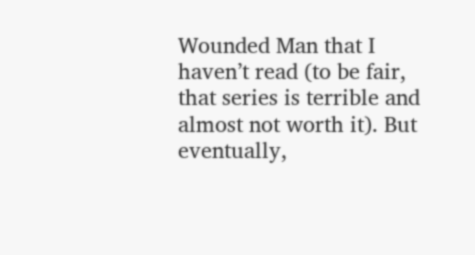Wounded Man that I haven’t read (to be fair, that series is terrible and almost not worth it). But eventually,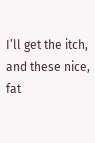I’ll get the itch, and these nice, fat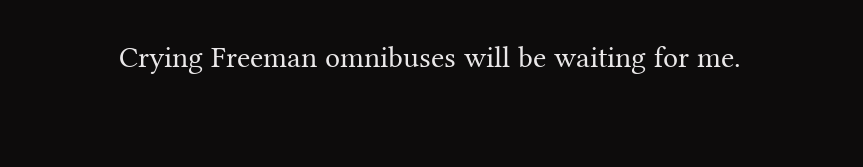Crying Freeman omnibuses will be waiting for me.